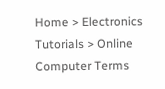Home > Electronics Tutorials > Online Computer Terms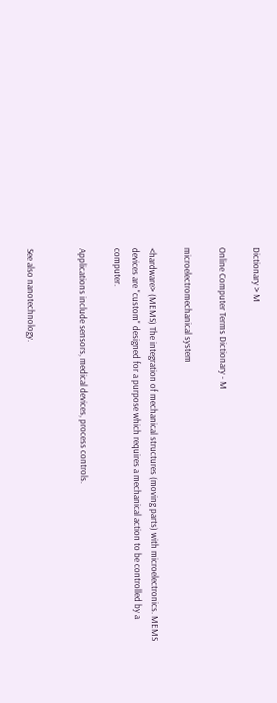Dictionary > M

Online Computer Terms Dictionary - M

microelectromechanical system

<hardware> (MEMS) The integration of mechanical structures (moving parts) with microelectronics. MEMS devices are "custom" designed for a purpose which requires a mechanical action to be controlled by a computer.

Applications include sensors, medical devices, process controls.


See also nanotechnology.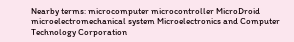Nearby terms: microcomputer microcontroller MicroDroid microelectromechanical system Microelectronics and Computer Technology Corporation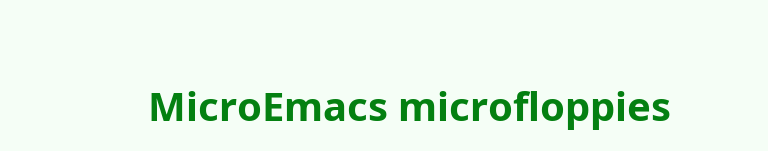MicroEmacs microfloppies